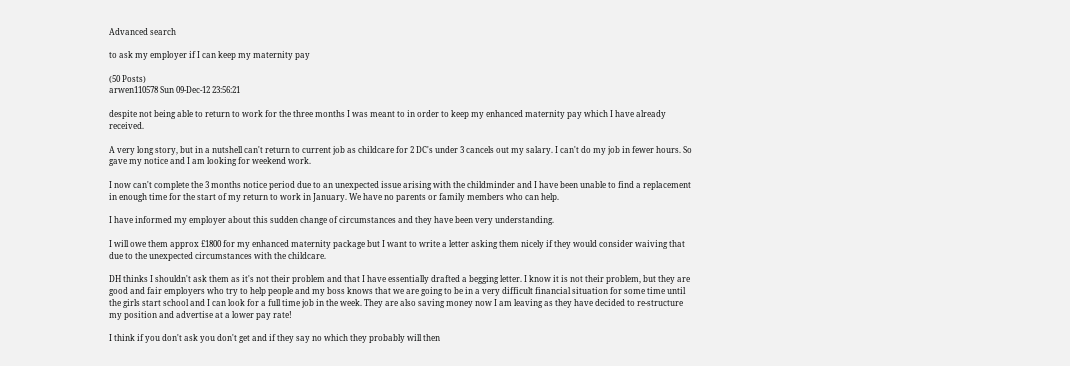Advanced search

to ask my employer if I can keep my maternity pay

(50 Posts)
arwen110578 Sun 09-Dec-12 23:56:21

despite not being able to return to work for the three months I was meant to in order to keep my enhanced maternity pay which I have already received.

A very long story, but in a nutshell can't return to current job as childcare for 2 DC's under 3 cancels out my salary. I can't do my job in fewer hours. So gave my notice and I am looking for weekend work.

I now can't complete the 3 months notice period due to an unexpected issue arising with the childminder and I have been unable to find a replacement in enough time for the start of my return to work in January. We have no parents or family members who can help.

I have informed my employer about this sudden change of circumstances and they have been very understanding.

I will owe them approx £1800 for my enhanced maternity package but I want to write a letter asking them nicely if they would consider waiving that due to the unexpected circumstances with the childcare.

DH thinks I shouldn't ask them as it's not their problem and that I have essentially drafted a begging letter. I know it is not their problem, but they are good and fair employers who try to help people and my boss knows that we are going to be in a very difficult financial situation for some time until the girls start school and I can look for a full time job in the week. They are also saving money now I am leaving as they have decided to re-structure my position and advertise at a lower pay rate!

I think if you don't ask you don't get and if they say no which they probably will then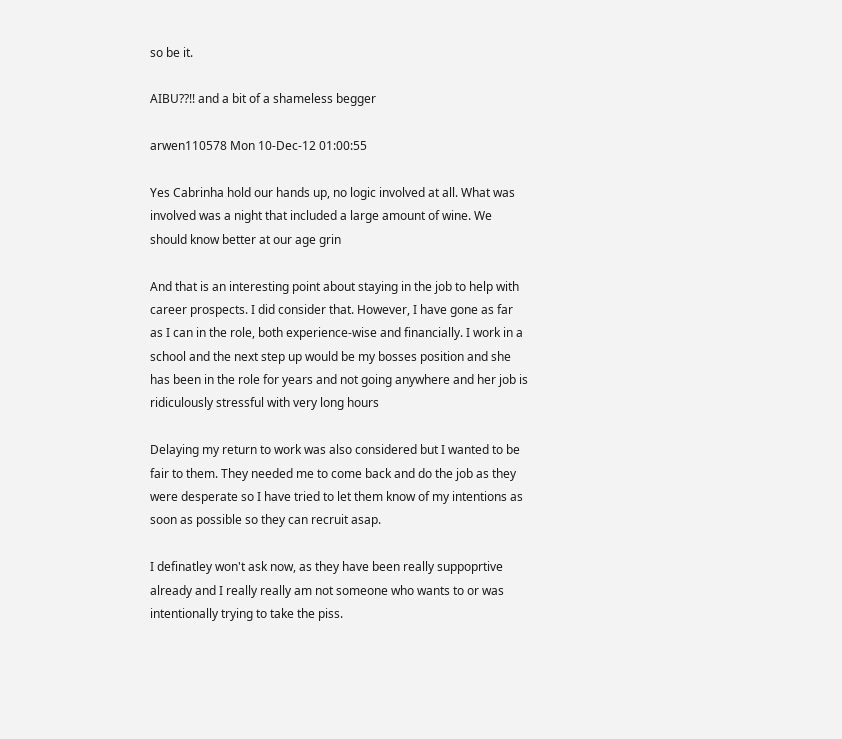so be it.

AIBU??!! and a bit of a shameless begger

arwen110578 Mon 10-Dec-12 01:00:55

Yes Cabrinha hold our hands up, no logic involved at all. What was involved was a night that included a large amount of wine. We should know better at our age grin

And that is an interesting point about staying in the job to help with career prospects. I did consider that. However, I have gone as far as I can in the role, both experience-wise and financially. I work in a school and the next step up would be my bosses position and she has been in the role for years and not going anywhere and her job is ridiculously stressful with very long hours

Delaying my return to work was also considered but I wanted to be fair to them. They needed me to come back and do the job as they were desperate so I have tried to let them know of my intentions as soon as possible so they can recruit asap.

I definatley won't ask now, as they have been really suppoprtive already and I really really am not someone who wants to or was intentionally trying to take the piss.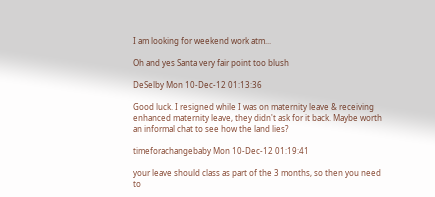I am looking for weekend work atm...

Oh and yes Santa very fair point too blush

DeSelby Mon 10-Dec-12 01:13:36

Good luck. I resigned while I was on maternity leave & receiving enhanced maternity leave, they didn't ask for it back. Maybe worth an informal chat to see how the land lies?

timeforachangebaby Mon 10-Dec-12 01:19:41

your leave should class as part of the 3 months, so then you need to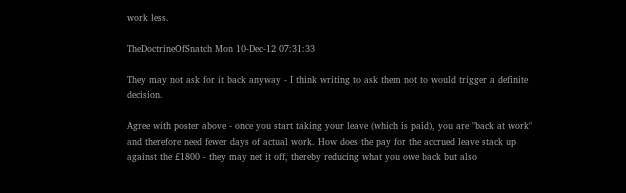work less.

TheDoctrineOfSnatch Mon 10-Dec-12 07:31:33

They may not ask for it back anyway - I think writing to ask them not to would trigger a definite decision.

Agree with poster above - once you start taking your leave (which is paid), you are "back at work" and therefore need fewer days of actual work. How does the pay for the accrued leave stack up against the £1800 - they may net it off, thereby reducing what you owe back but also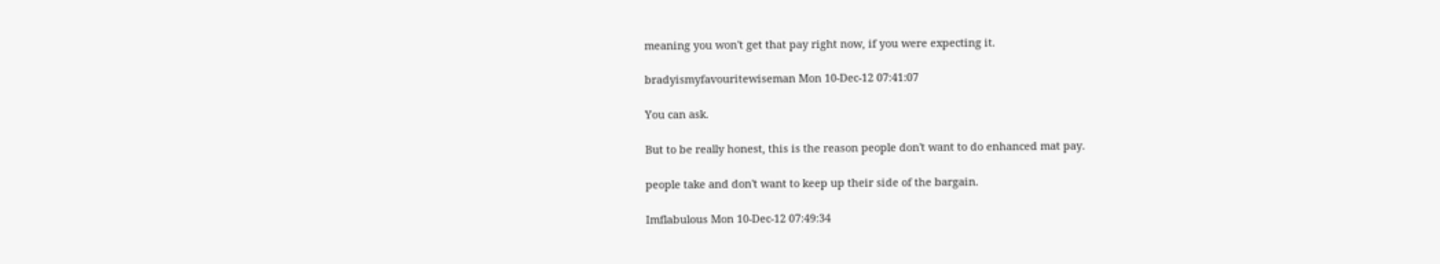meaning you won't get that pay right now, if you were expecting it.

bradyismyfavouritewiseman Mon 10-Dec-12 07:41:07

You can ask.

But to be really honest, this is the reason people don't want to do enhanced mat pay.

people take and don't want to keep up their side of the bargain.

Imflabulous Mon 10-Dec-12 07:49:34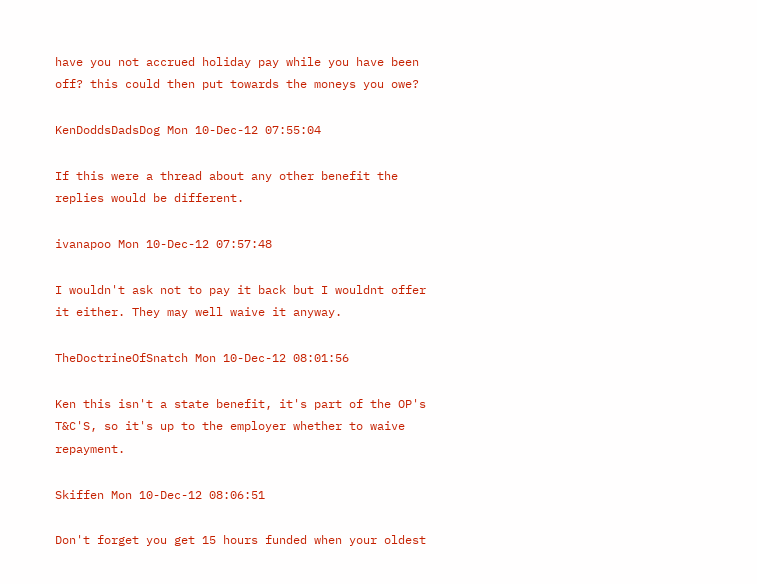have you not accrued holiday pay while you have been off? this could then put towards the moneys you owe?

KenDoddsDadsDog Mon 10-Dec-12 07:55:04

If this were a thread about any other benefit the replies would be different.

ivanapoo Mon 10-Dec-12 07:57:48

I wouldn't ask not to pay it back but I wouldnt offer it either. They may well waive it anyway.

TheDoctrineOfSnatch Mon 10-Dec-12 08:01:56

Ken this isn't a state benefit, it's part of the OP's T&C'S, so it's up to the employer whether to waive repayment.

Skiffen Mon 10-Dec-12 08:06:51

Don't forget you get 15 hours funded when your oldest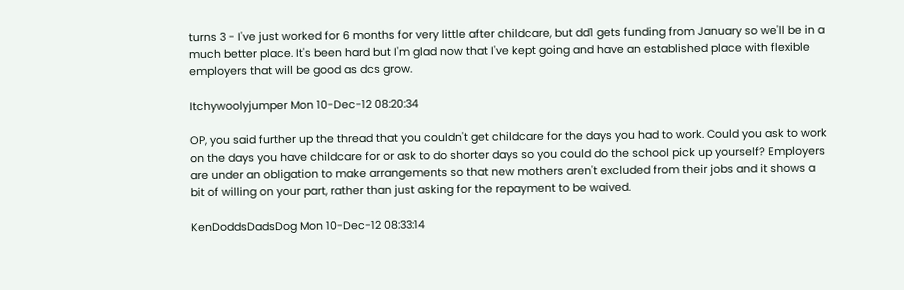turns 3 - I've just worked for 6 months for very little after childcare, but dd1 gets funding from January so we'll be in a much better place. It's been hard but I'm glad now that I've kept going and have an established place with flexible employers that will be good as dcs grow.

Itchywoolyjumper Mon 10-Dec-12 08:20:34

OP, you said further up the thread that you couldn't get childcare for the days you had to work. Could you ask to work on the days you have childcare for or ask to do shorter days so you could do the school pick up yourself? Employers are under an obligation to make arrangements so that new mothers aren't excluded from their jobs and it shows a bit of willing on your part, rather than just asking for the repayment to be waived.

KenDoddsDadsDog Mon 10-Dec-12 08:33:14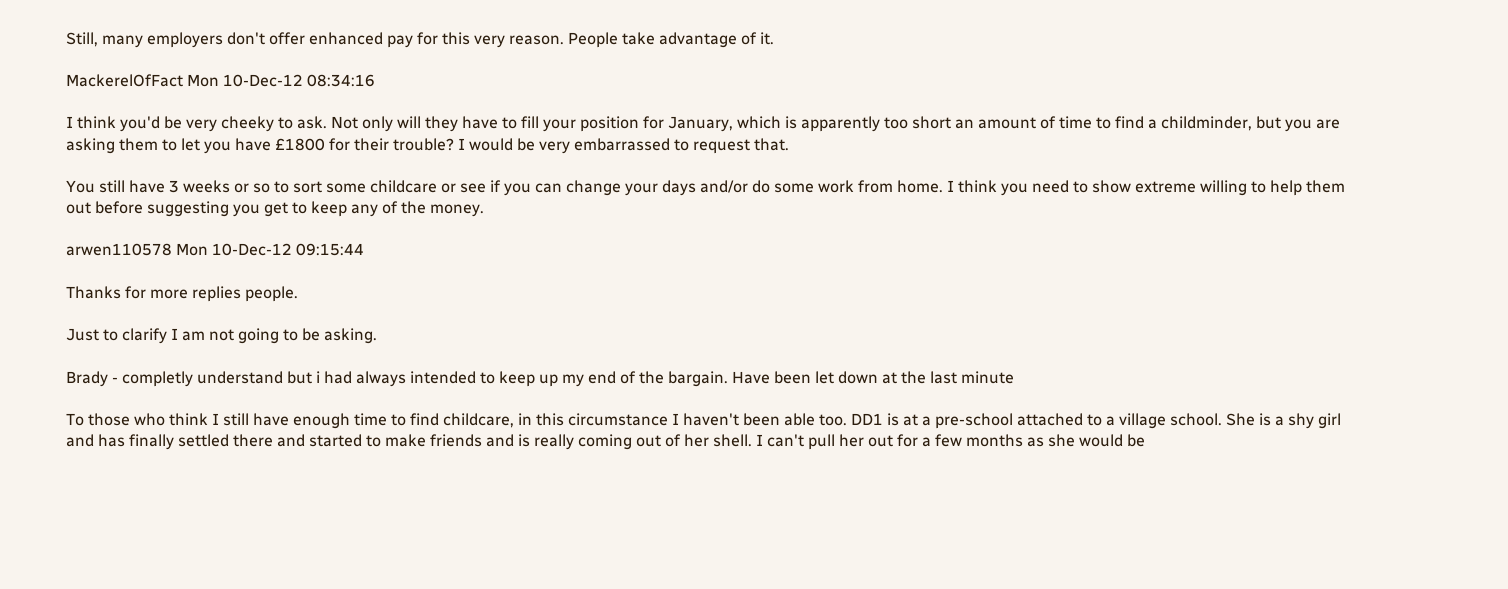Still, many employers don't offer enhanced pay for this very reason. People take advantage of it.

MackerelOfFact Mon 10-Dec-12 08:34:16

I think you'd be very cheeky to ask. Not only will they have to fill your position for January, which is apparently too short an amount of time to find a childminder, but you are asking them to let you have £1800 for their trouble? I would be very embarrassed to request that.

You still have 3 weeks or so to sort some childcare or see if you can change your days and/or do some work from home. I think you need to show extreme willing to help them out before suggesting you get to keep any of the money.

arwen110578 Mon 10-Dec-12 09:15:44

Thanks for more replies people.

Just to clarify I am not going to be asking.

Brady - completly understand but i had always intended to keep up my end of the bargain. Have been let down at the last minute

To those who think I still have enough time to find childcare, in this circumstance I haven't been able too. DD1 is at a pre-school attached to a village school. She is a shy girl and has finally settled there and started to make friends and is really coming out of her shell. I can't pull her out for a few months as she would be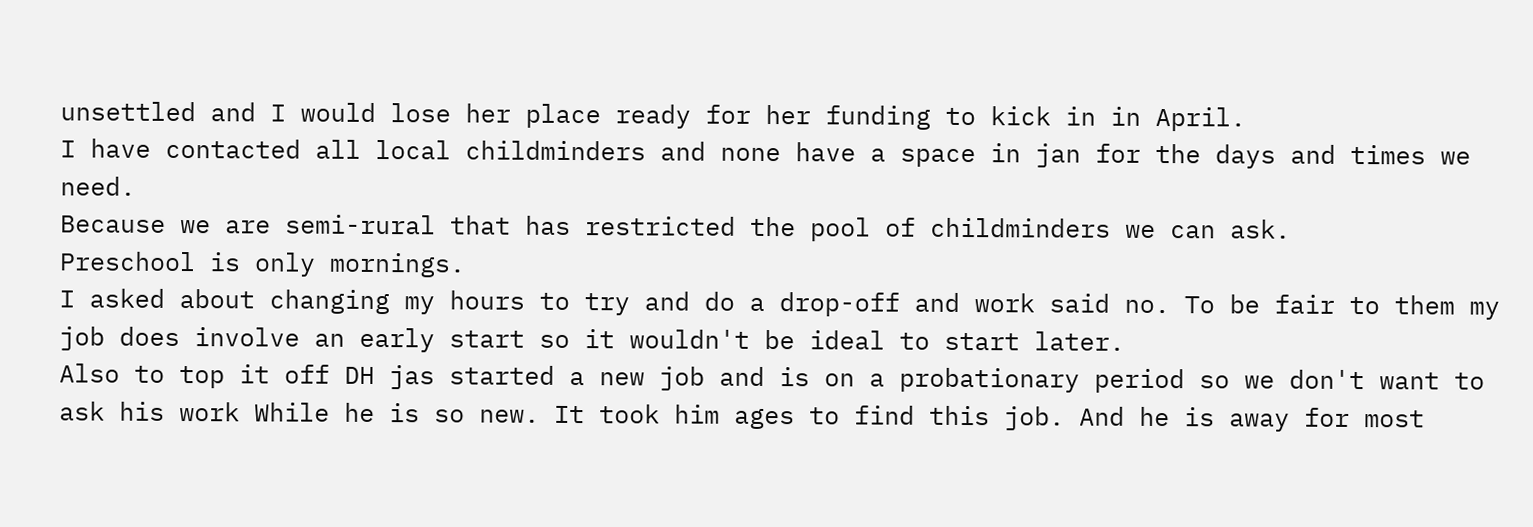unsettled and I would lose her place ready for her funding to kick in in April.
I have contacted all local childminders and none have a space in jan for the days and times we need.
Because we are semi-rural that has restricted the pool of childminders we can ask.
Preschool is only mornings.
I asked about changing my hours to try and do a drop-off and work said no. To be fair to them my job does involve an early start so it wouldn't be ideal to start later.
Also to top it off DH jas started a new job and is on a probationary period so we don't want to ask his work While he is so new. It took him ages to find this job. And he is away for most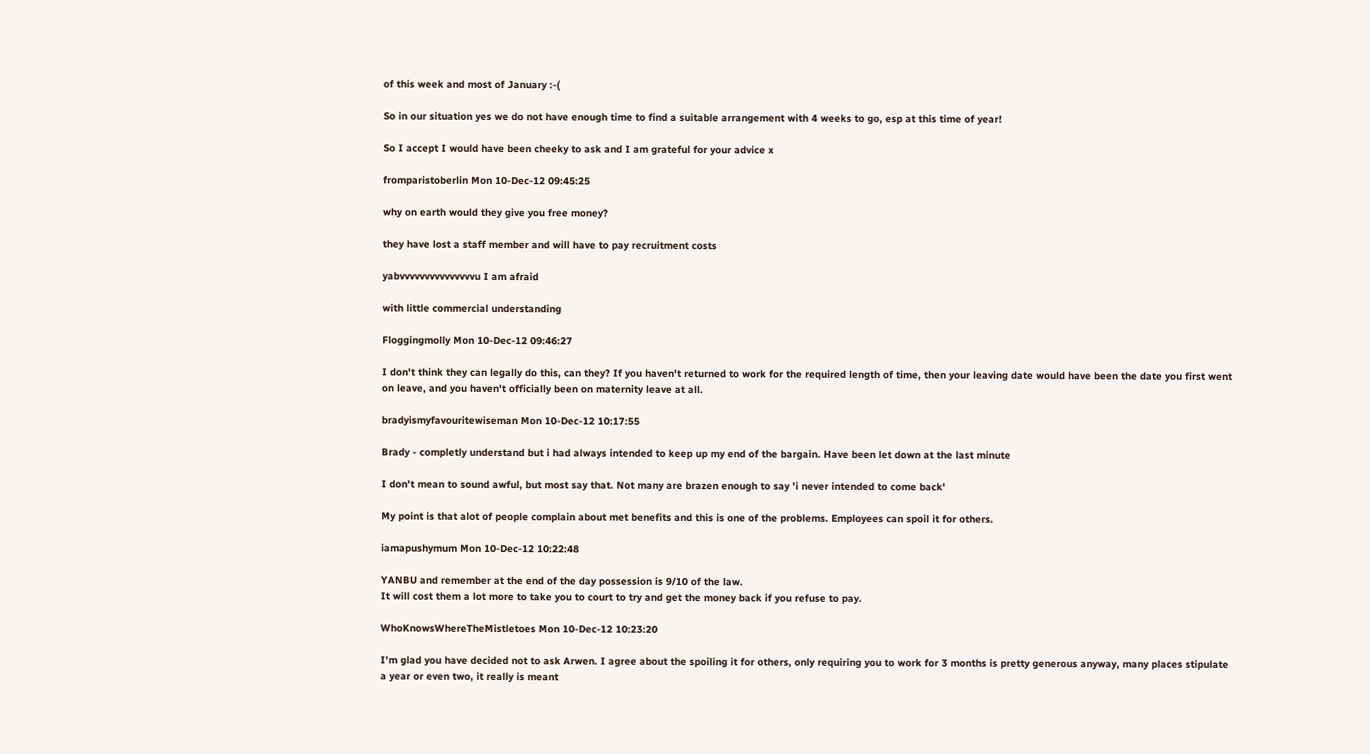of this week and most of January :-(

So in our situation yes we do not have enough time to find a suitable arrangement with 4 weeks to go, esp at this time of year!

So I accept I would have been cheeky to ask and I am grateful for your advice x

fromparistoberlin Mon 10-Dec-12 09:45:25

why on earth would they give you free money?

they have lost a staff member and will have to pay recruitment costs

yabvvvvvvvvvvvvvvvu I am afraid

with little commercial understanding

Floggingmolly Mon 10-Dec-12 09:46:27

I don't think they can legally do this, can they? If you haven't returned to work for the required length of time, then your leaving date would have been the date you first went on leave, and you haven't officially been on maternity leave at all.

bradyismyfavouritewiseman Mon 10-Dec-12 10:17:55

Brady - completly understand but i had always intended to keep up my end of the bargain. Have been let down at the last minute

I don't mean to sound awful, but most say that. Not many are brazen enough to say 'i never intended to come back'

My point is that alot of people complain about met benefits and this is one of the problems. Employees can spoil it for others.

iamapushymum Mon 10-Dec-12 10:22:48

YANBU and remember at the end of the day possession is 9/10 of the law.
It will cost them a lot more to take you to court to try and get the money back if you refuse to pay.

WhoKnowsWhereTheMistletoes Mon 10-Dec-12 10:23:20

I'm glad you have decided not to ask Arwen. I agree about the spoiling it for others, only requiring you to work for 3 months is pretty generous anyway, many places stipulate a year or even two, it really is meant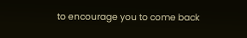to encourage you to come back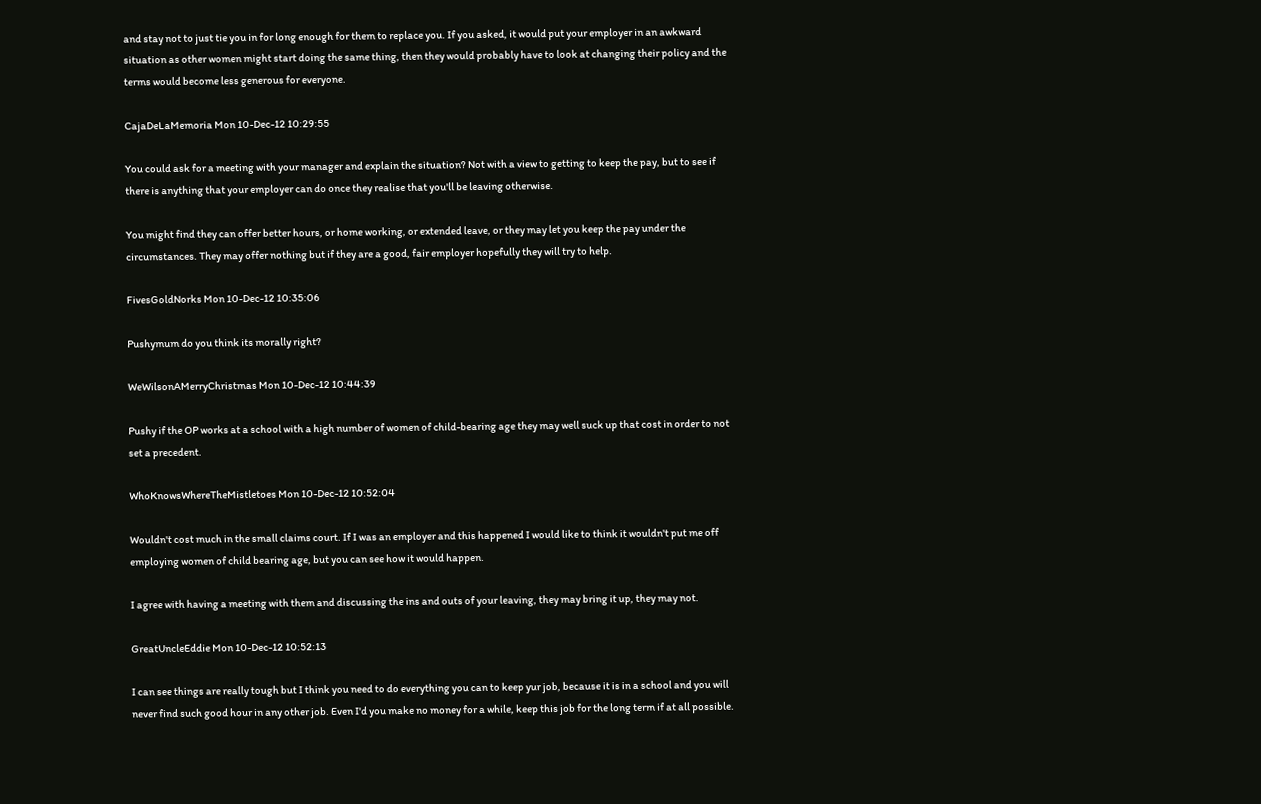and stay not to just tie you in for long enough for them to replace you. If you asked, it would put your employer in an awkward situation as other women might start doing the same thing, then they would probably have to look at changing their policy and the terms would become less generous for everyone.

CajaDeLaMemoria Mon 10-Dec-12 10:29:55

You could ask for a meeting with your manager and explain the situation? Not with a view to getting to keep the pay, but to see if there is anything that your employer can do once they realise that you'll be leaving otherwise.

You might find they can offer better hours, or home working, or extended leave, or they may let you keep the pay under the circumstances. They may offer nothing but if they are a good, fair employer hopefully they will try to help.

FivesGoldNorks Mon 10-Dec-12 10:35:06

Pushymum do you think its morally right?

WeWilsonAMerryChristmas Mon 10-Dec-12 10:44:39

Pushy if the OP works at a school with a high number of women of child-bearing age they may well suck up that cost in order to not set a precedent.

WhoKnowsWhereTheMistletoes Mon 10-Dec-12 10:52:04

Wouldn't cost much in the small claims court. If I was an employer and this happened I would like to think it wouldn't put me off employing women of child bearing age, but you can see how it would happen.

I agree with having a meeting with them and discussing the ins and outs of your leaving, they may bring it up, they may not.

GreatUncleEddie Mon 10-Dec-12 10:52:13

I can see things are really tough but I think you need to do everything you can to keep yur job, because it is in a school and you will never find such good hour in any other job. Even I'd you make no money for a while, keep this job for the long term if at all possible.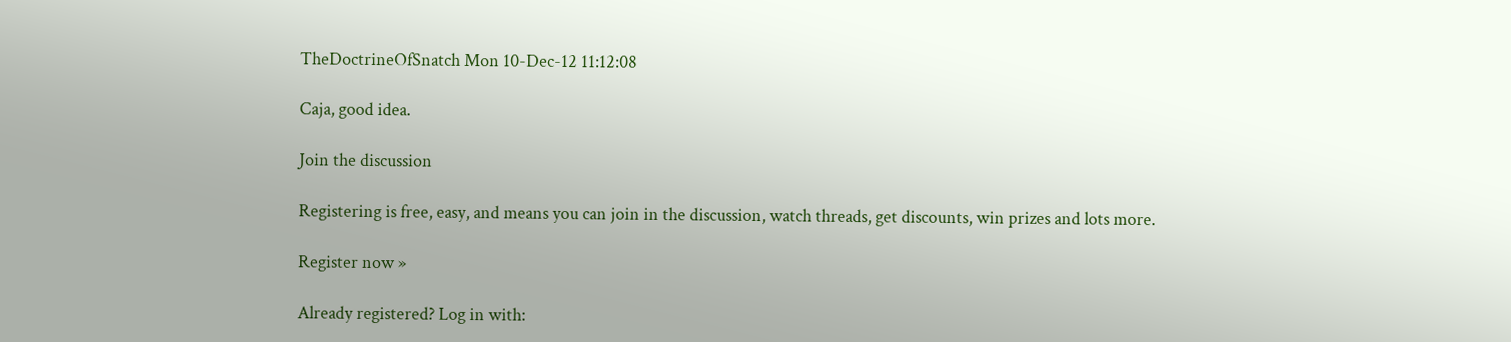TheDoctrineOfSnatch Mon 10-Dec-12 11:12:08

Caja, good idea.

Join the discussion

Registering is free, easy, and means you can join in the discussion, watch threads, get discounts, win prizes and lots more.

Register now »

Already registered? Log in with: